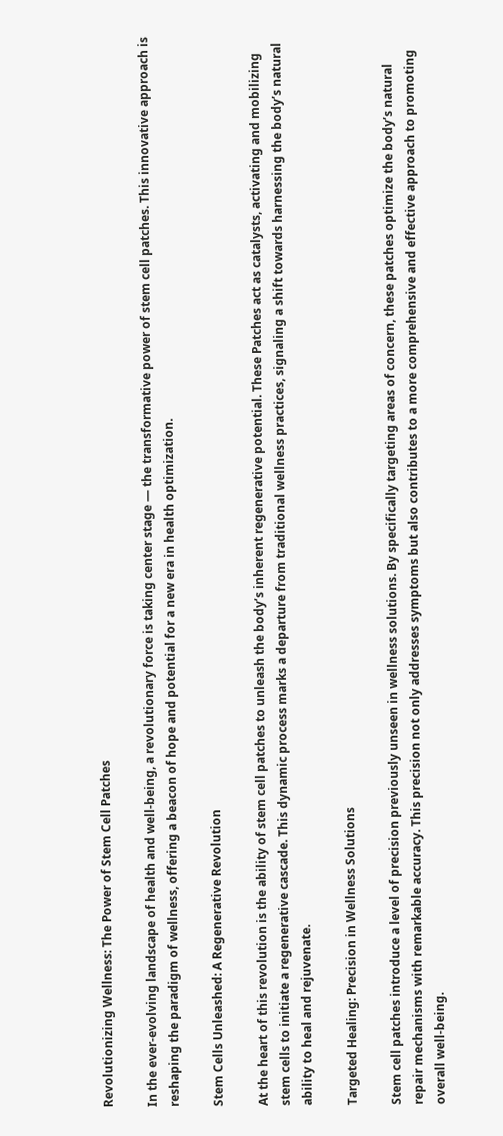Revolutionizing Wellness: The Power of Stem Cell Patches

In the ever-evolving landscape of health and well-being, a revolutionary force is taking center stage — the transformative power of stem cell patches. This innovative approach is reshaping the paradigm of wellness, offering a beacon of hope and potential for a new era in health optimization.

Stem Cells Unleashed: A Regenerative Revolution

At the heart of this revolution is the ability of stem cell patches to unleash the body’s inherent regenerative potential. These Patches act as catalysts, activating and mobilizing stem cells to initiate a regenerative cascade. This dynamic process marks a departure from traditional wellness practices, signaling a shift towards harnessing the body’s natural ability to heal and rejuvenate.

Targeted Healing: Precision in Wellness Solutions

Stem cell patches introduce a level of precision previously unseen in wellness solutions. By specifically targeting areas of concern, these patches optimize the body’s natural repair mechanisms with remarkable accuracy. This precision not only addresses symptoms but also contributes to a more comprehensive and effective approach to promoting overall well-being.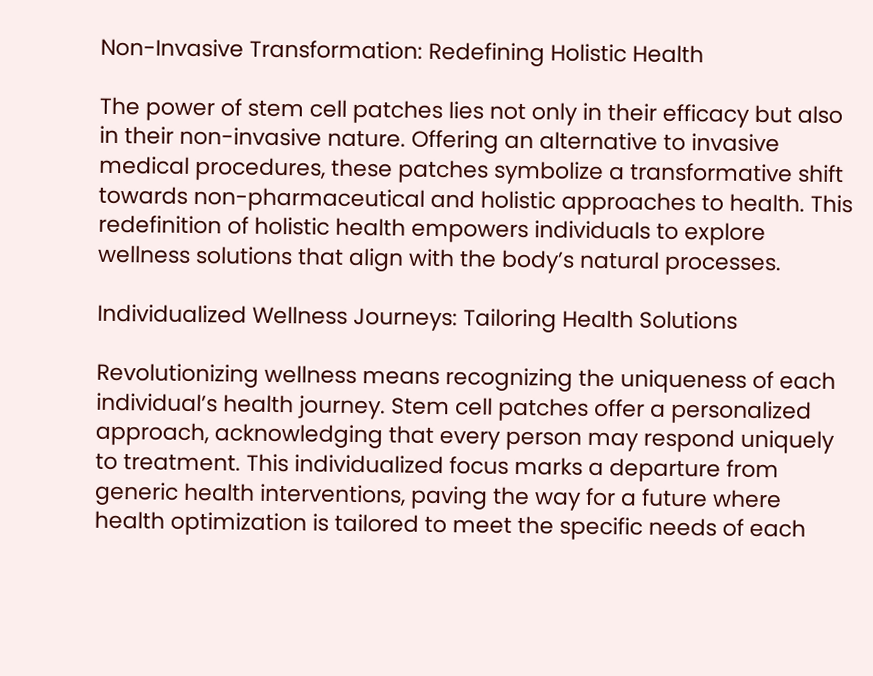Non-Invasive Transformation: Redefining Holistic Health

The power of stem cell patches lies not only in their efficacy but also in their non-invasive nature. Offering an alternative to invasive medical procedures, these patches symbolize a transformative shift towards non-pharmaceutical and holistic approaches to health. This redefinition of holistic health empowers individuals to explore wellness solutions that align with the body’s natural processes.

Individualized Wellness Journeys: Tailoring Health Solutions

Revolutionizing wellness means recognizing the uniqueness of each individual’s health journey. Stem cell patches offer a personalized approach, acknowledging that every person may respond uniquely to treatment. This individualized focus marks a departure from generic health interventions, paving the way for a future where health optimization is tailored to meet the specific needs of each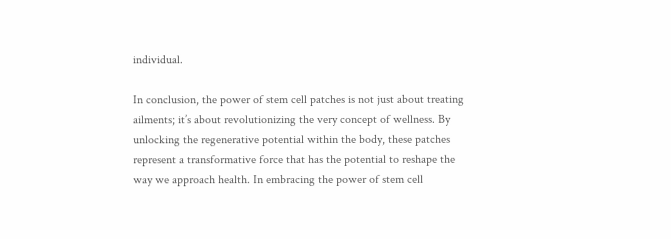individual.

In conclusion, the power of stem cell patches is not just about treating ailments; it’s about revolutionizing the very concept of wellness. By unlocking the regenerative potential within the body, these patches represent a transformative force that has the potential to reshape the way we approach health. In embracing the power of stem cell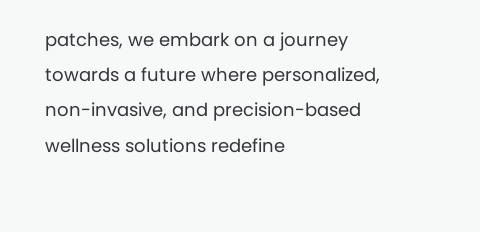patches, we embark on a journey towards a future where personalized, non-invasive, and precision-based wellness solutions redefine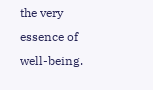the very essence of well-being.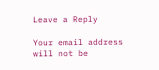Leave a Reply

Your email address will not be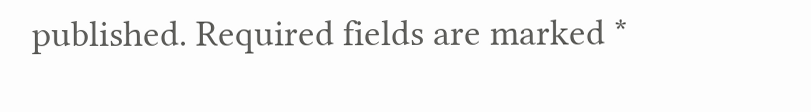published. Required fields are marked *